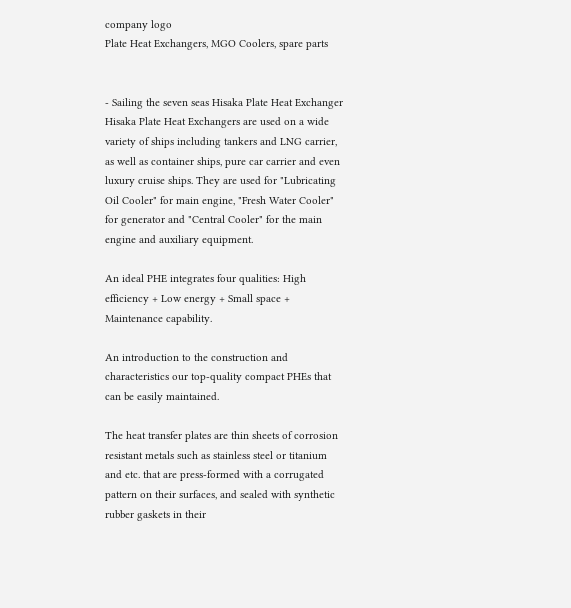company logo
Plate Heat Exchangers, MGO Coolers, spare parts


- Sailing the seven seas Hisaka Plate Heat Exchanger
Hisaka Plate Heat Exchangers are used on a wide variety of ships including tankers and LNG carrier, as well as container ships, pure car carrier and even luxury cruise ships. They are used for "Lubricating Oil Cooler" for main engine, "Fresh Water Cooler" for generator and "Central Cooler" for the main engine and auxiliary equipment.

An ideal PHE integrates four qualities: High efficiency + Low energy + Small space + Maintenance capability.

An introduction to the construction and characteristics our top-quality compact PHEs that can be easily maintained.

The heat transfer plates are thin sheets of corrosion resistant metals such as stainless steel or titanium and etc. that are press-formed with a corrugated pattern on their surfaces, and sealed with synthetic rubber gaskets in their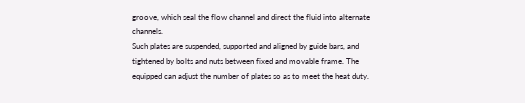groove, which seal the flow channel and direct the fluid into alternate channels.
Such plates are suspended, supported and aligned by guide bars, and tightened by bolts and nuts between fixed and movable frame. The equipped can adjust the number of plates so as to meet the heat duty.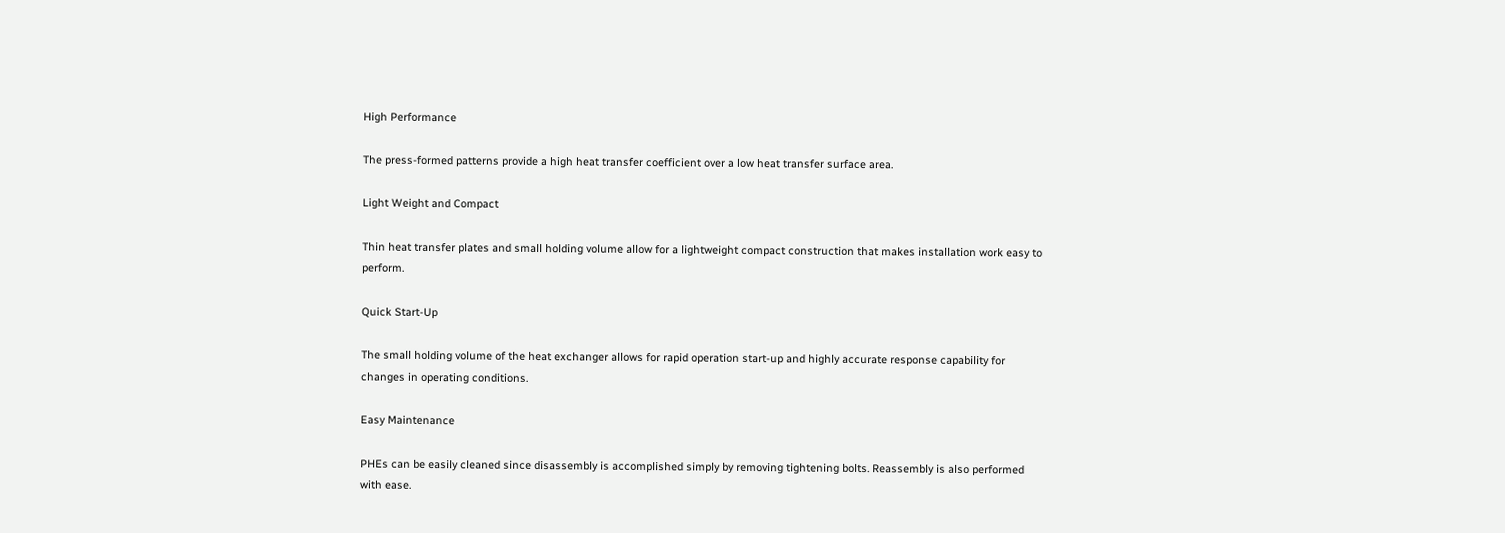High Performance

The press-formed patterns provide a high heat transfer coefficient over a low heat transfer surface area.

Light Weight and Compact

Thin heat transfer plates and small holding volume allow for a lightweight compact construction that makes installation work easy to perform.

Quick Start-Up

The small holding volume of the heat exchanger allows for rapid operation start-up and highly accurate response capability for changes in operating conditions.

Easy Maintenance

PHEs can be easily cleaned since disassembly is accomplished simply by removing tightening bolts. Reassembly is also performed with ease.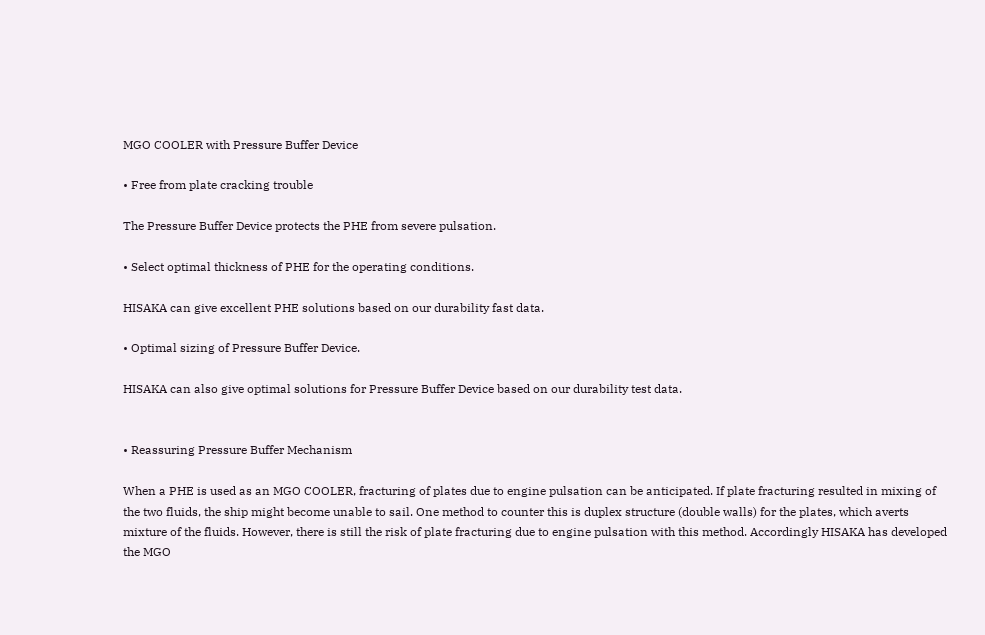MGO COOLER with Pressure Buffer Device

• Free from plate cracking trouble

The Pressure Buffer Device protects the PHE from severe pulsation.

• Select optimal thickness of PHE for the operating conditions.

HISAKA can give excellent PHE solutions based on our durability fast data.

• Optimal sizing of Pressure Buffer Device.

HISAKA can also give optimal solutions for Pressure Buffer Device based on our durability test data.


• Reassuring Pressure Buffer Mechanism

When a PHE is used as an MGO COOLER, fracturing of plates due to engine pulsation can be anticipated. If plate fracturing resulted in mixing of the two fluids, the ship might become unable to sail. One method to counter this is duplex structure (double walls) for the plates, which averts mixture of the fluids. However, there is still the risk of plate fracturing due to engine pulsation with this method. Accordingly HISAKA has developed the MGO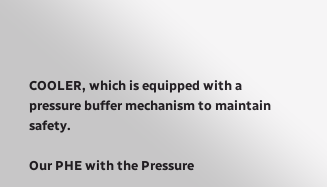COOLER, which is equipped with a pressure buffer mechanism to maintain safety.

Our PHE with the Pressure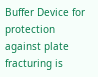Buffer Device for protection against plate fracturing is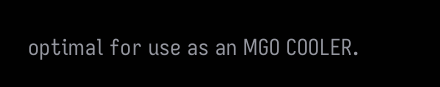optimal for use as an MGO COOLER.